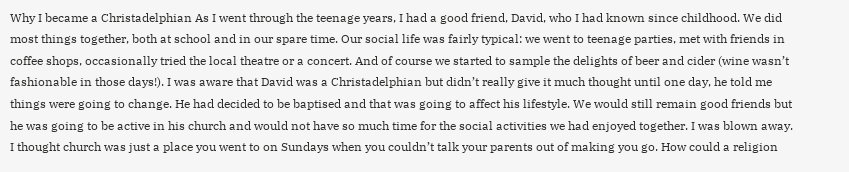Why I became a Christadelphian As I went through the teenage years, I had a good friend, David, who I had known since childhood. We did most things together, both at school and in our spare time. Our social life was fairly typical: we went to teenage parties, met with friends in coffee shops, occasionally tried the local theatre or a concert. And of course we started to sample the delights of beer and cider (wine wasn’t fashionable in those days!). I was aware that David was a Christadelphian but didn’t really give it much thought until one day, he told me things were going to change. He had decided to be baptised and that was going to affect his lifestyle. We would still remain good friends but he was going to be active in his church and would not have so much time for the social activities we had enjoyed together. I was blown away. I thought church was just a place you went to on Sundays when you couldn’t talk your parents out of making you go. How could a religion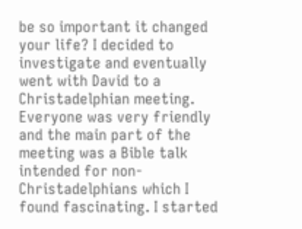be so important it changed your life? I decided to investigate and eventually went with David to a Christadelphian meeting. Everyone was very friendly and the main part of the meeting was a Bible talk intended for non-Christadelphians which I found fascinating. I started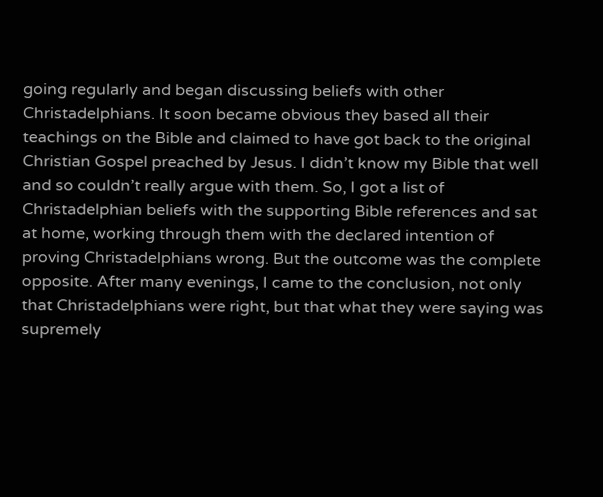going regularly and began discussing beliefs with other Christadelphians. It soon became obvious they based all their teachings on the Bible and claimed to have got back to the original Christian Gospel preached by Jesus. I didn’t know my Bible that well and so couldn’t really argue with them. So, I got a list of Christadelphian beliefs with the supporting Bible references and sat at home, working through them with the declared intention of proving Christadelphians wrong. But the outcome was the complete opposite. After many evenings, I came to the conclusion, not only that Christadelphians were right, but that what they were saying was supremely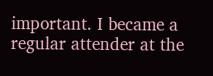important. I became a regular attender at the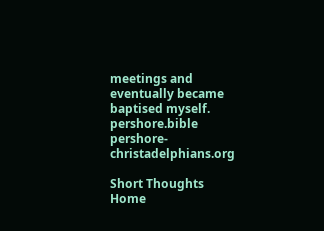meetings and eventually became baptised myself. pershore.bible pershore-christadelphians.org

Short Thoughts Home